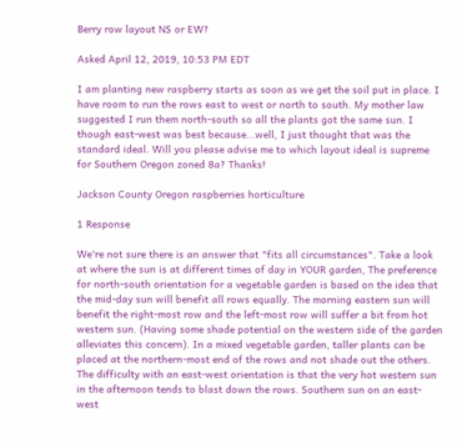Berry row layout NS or EW?

Asked April 12, 2019, 10:53 PM EDT

I am planting new raspberry starts as soon as we get the soil put in place. I have room to run the rows east to west or north to south. My mother law suggested I run them north-south so all the plants got the same sun. I though east-west was best because...well, I just thought that was the standard ideal. Will you please advise me to which layout ideal is supreme for Southern Oregon zoned 8a? Thanks!

Jackson County Oregon raspberries horticulture

1 Response

We're not sure there is an answer that "fits all circumstances". Take a look at where the sun is at different times of day in YOUR garden, The preference for north-south orientation for a vegetable garden is based on the idea that the mid-day sun will benefit all rows equally. The morning eastern sun will benefit the right-most row and the left-most row will suffer a bit from hot western sun. (Having some shade potential on the western side of the garden alleviates this concern). In a mixed vegetable garden, taller plants can be placed at the northern-most end of the rows and not shade out the others. The difficulty with an east-west orientation is that the very hot western sun in the afternoon tends to blast down the rows. Southern sun on an east-west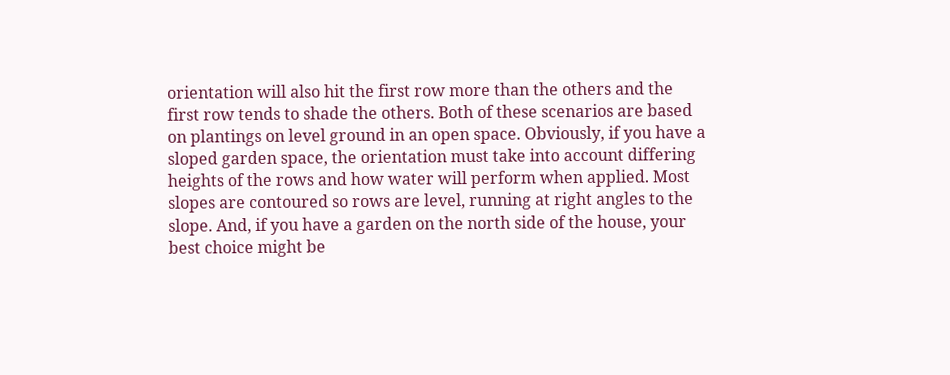orientation will also hit the first row more than the others and the first row tends to shade the others. Both of these scenarios are based on plantings on level ground in an open space. Obviously, if you have a sloped garden space, the orientation must take into account differing heights of the rows and how water will perform when applied. Most slopes are contoured so rows are level, running at right angles to the slope. And, if you have a garden on the north side of the house, your best choice might be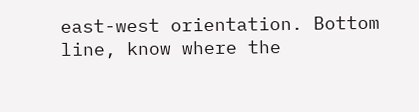east-west orientation. Bottom line, know where the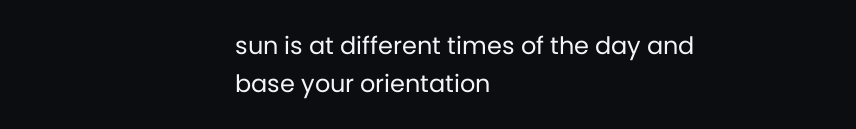sun is at different times of the day and base your orientation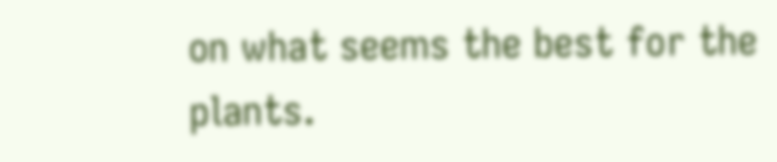on what seems the best for the plants.